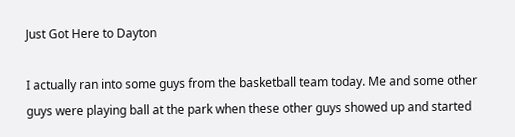Just Got Here to Dayton

I actually ran into some guys from the basketball team today. Me and some other guys were playing ball at the park when these other guys showed up and started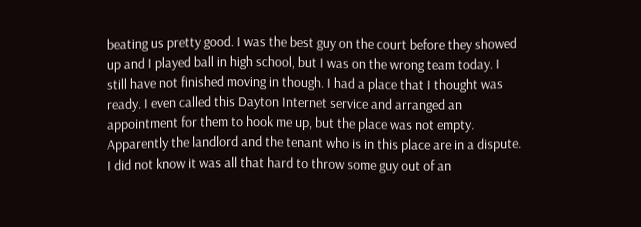beating us pretty good. I was the best guy on the court before they showed up and I played ball in high school, but I was on the wrong team today. I still have not finished moving in though. I had a place that I thought was ready. I even called this Dayton Internet service and arranged an appointment for them to hook me up, but the place was not empty. Apparently the landlord and the tenant who is in this place are in a dispute. I did not know it was all that hard to throw some guy out of an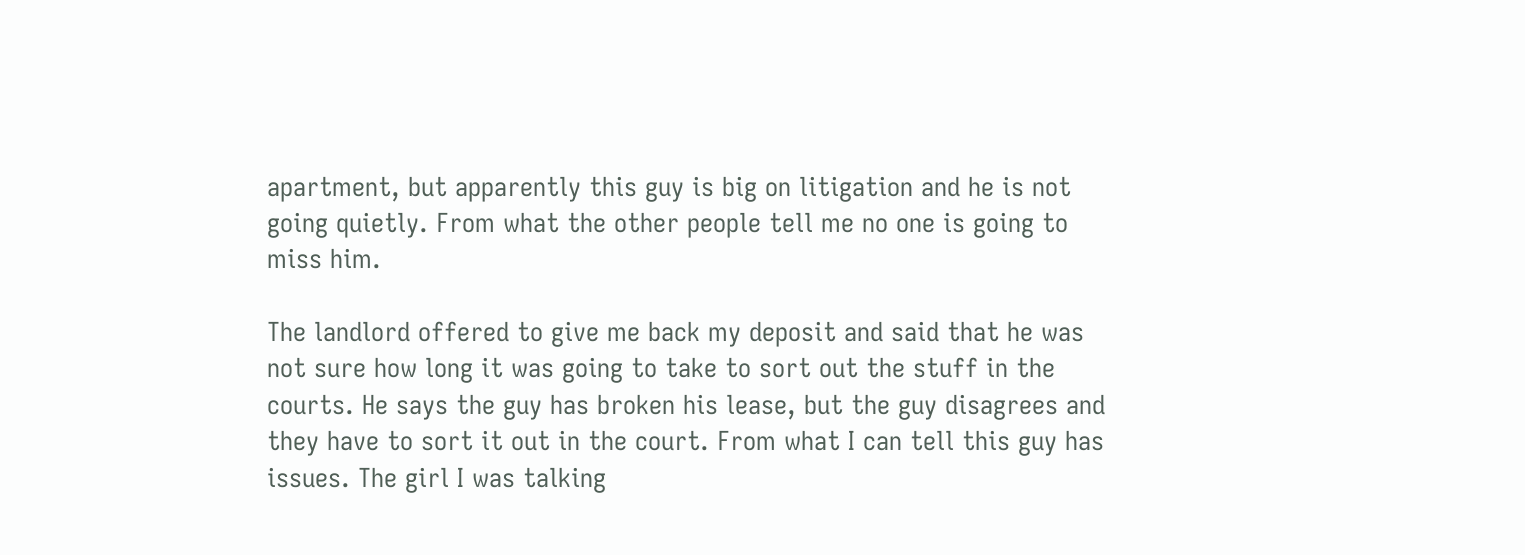apartment, but apparently this guy is big on litigation and he is not going quietly. From what the other people tell me no one is going to miss him.

The landlord offered to give me back my deposit and said that he was not sure how long it was going to take to sort out the stuff in the courts. He says the guy has broken his lease, but the guy disagrees and they have to sort it out in the court. From what I can tell this guy has issues. The girl I was talking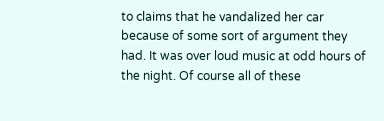to claims that he vandalized her car because of some sort of argument they had. It was over loud music at odd hours of the night. Of course all of these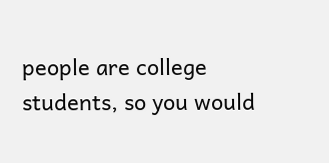people are college students, so you would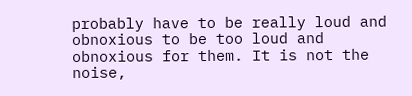probably have to be really loud and obnoxious to be too loud and obnoxious for them. It is not the noise,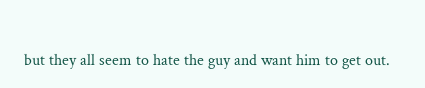but they all seem to hate the guy and want him to get out.